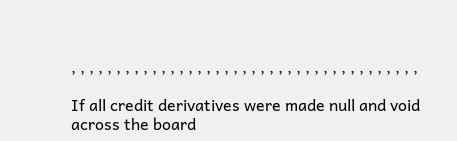, , , , , , , , , , , , , , , , , , , , , , , , , , , , , , , , , , , , , , ,

If all credit derivatives were made null and void across the board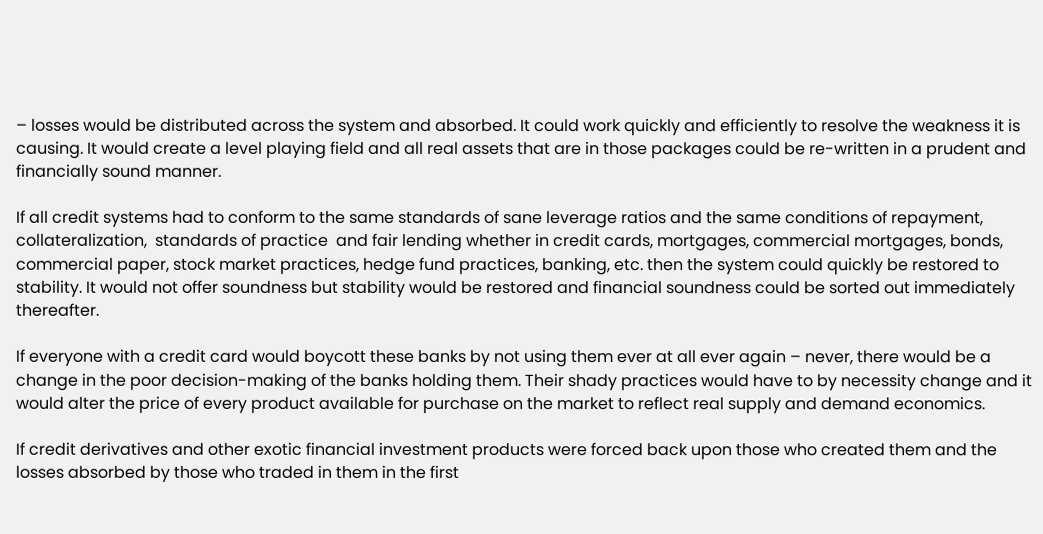– losses would be distributed across the system and absorbed. It could work quickly and efficiently to resolve the weakness it is causing. It would create a level playing field and all real assets that are in those packages could be re-written in a prudent and financially sound manner.

If all credit systems had to conform to the same standards of sane leverage ratios and the same conditions of repayment, collateralization,  standards of practice  and fair lending whether in credit cards, mortgages, commercial mortgages, bonds, commercial paper, stock market practices, hedge fund practices, banking, etc. then the system could quickly be restored to stability. It would not offer soundness but stability would be restored and financial soundness could be sorted out immediately thereafter.

If everyone with a credit card would boycott these banks by not using them ever at all ever again – never, there would be a change in the poor decision-making of the banks holding them. Their shady practices would have to by necessity change and it would alter the price of every product available for purchase on the market to reflect real supply and demand economics.

If credit derivatives and other exotic financial investment products were forced back upon those who created them and the losses absorbed by those who traded in them in the first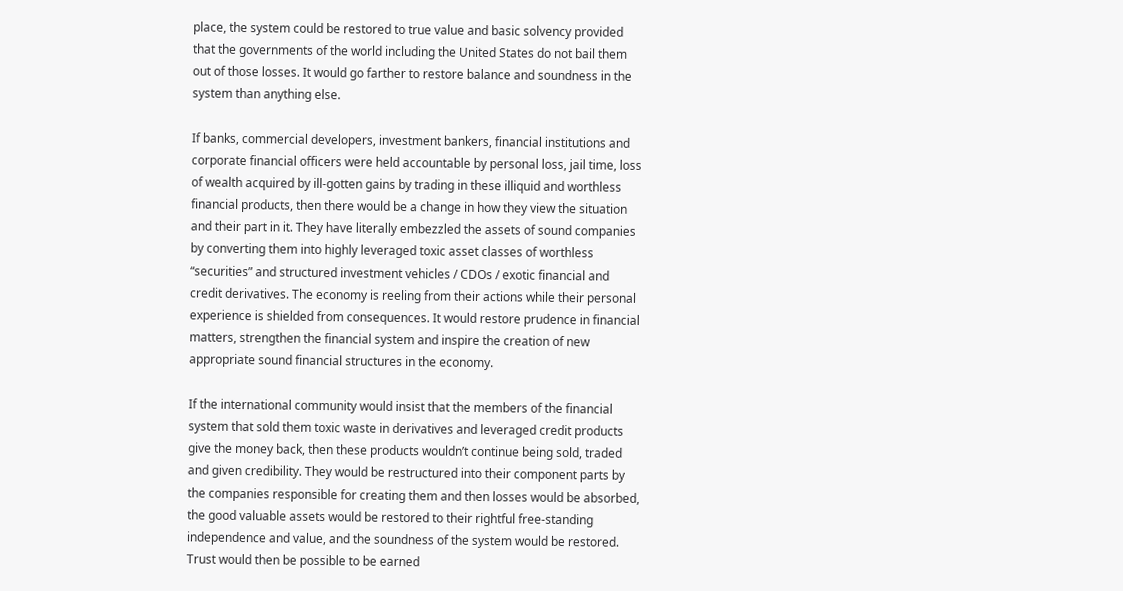place, the system could be restored to true value and basic solvency provided that the governments of the world including the United States do not bail them out of those losses. It would go farther to restore balance and soundness in the system than anything else.

If banks, commercial developers, investment bankers, financial institutions and corporate financial officers were held accountable by personal loss, jail time, loss of wealth acquired by ill-gotten gains by trading in these illiquid and worthless financial products, then there would be a change in how they view the situation and their part in it. They have literally embezzled the assets of sound companies by converting them into highly leveraged toxic asset classes of worthless “securities” and structured investment vehicles / CDOs / exotic financial and credit derivatives. The economy is reeling from their actions while their personal experience is shielded from consequences. It would restore prudence in financial matters, strengthen the financial system and inspire the creation of new appropriate sound financial structures in the economy.

If the international community would insist that the members of the financial system that sold them toxic waste in derivatives and leveraged credit products give the money back, then these products wouldn’t continue being sold, traded and given credibility. They would be restructured into their component parts by the companies responsible for creating them and then losses would be absorbed, the good valuable assets would be restored to their rightful free-standing independence and value, and the soundness of the system would be restored. Trust would then be possible to be earned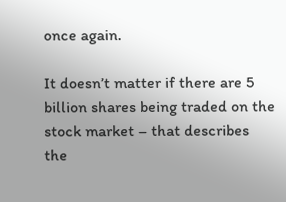once again.

It doesn’t matter if there are 5 billion shares being traded on the stock market – that describes the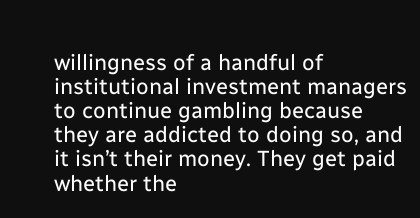willingness of a handful of institutional investment managers to continue gambling because they are addicted to doing so, and it isn’t their money. They get paid whether the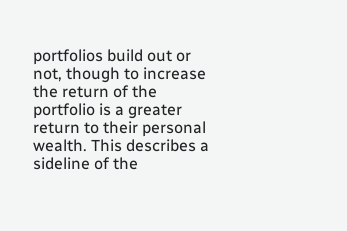portfolios build out or not, though to increase the return of the portfolio is a greater return to their personal wealth. This describes a sideline of the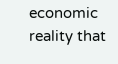economic reality that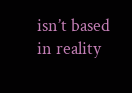isn’t based in reality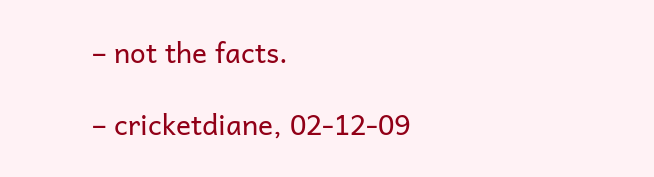– not the facts.

– cricketdiane, 02-12-09